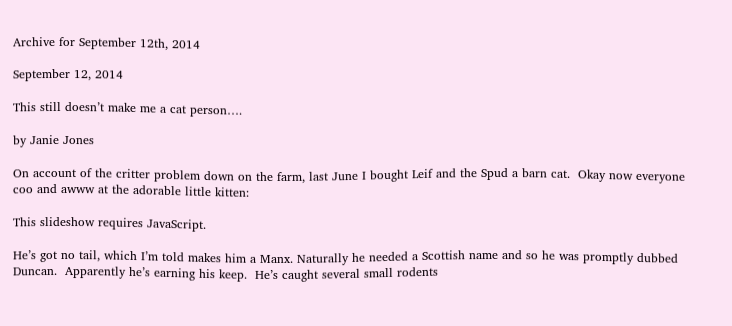Archive for September 12th, 2014

September 12, 2014

This still doesn’t make me a cat person….

by Janie Jones

On account of the critter problem down on the farm, last June I bought Leif and the Spud a barn cat.  Okay now everyone coo and awww at the adorable little kitten:

This slideshow requires JavaScript.

He’s got no tail, which I’m told makes him a Manx. Naturally he needed a Scottish name and so he was promptly dubbed Duncan.  Apparently he’s earning his keep.  He’s caught several small rodents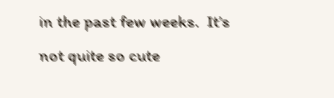in the past few weeks.  It’s not quite so cute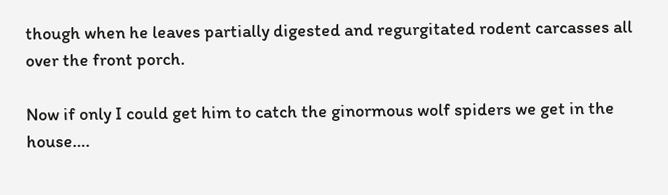though when he leaves partially digested and regurgitated rodent carcasses all over the front porch.

Now if only I could get him to catch the ginormous wolf spiders we get in the house….